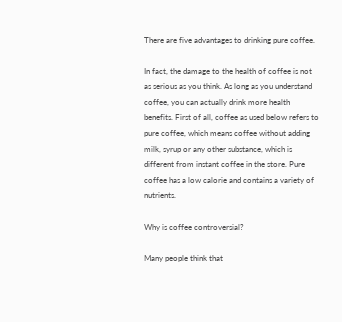There are five advantages to drinking pure coffee.

In fact, the damage to the health of coffee is not as serious as you think. As long as you understand coffee, you can actually drink more health benefits. First of all, coffee as used below refers to pure coffee, which means coffee without adding milk, syrup or any other substance, which is different from instant coffee in the store. Pure coffee has a low calorie and contains a variety of nutrients.

Why is coffee controversial?

Many people think that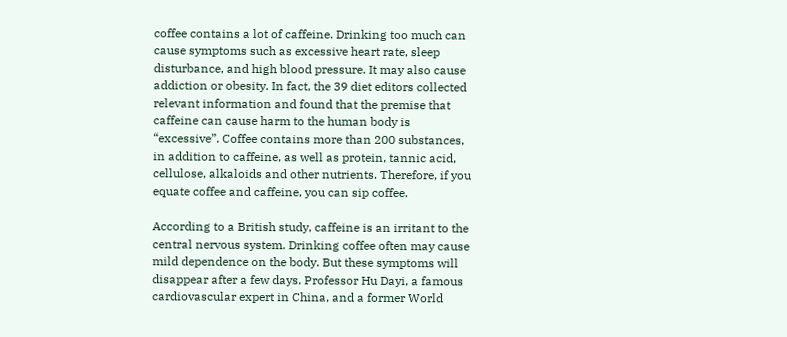coffee contains a lot of caffeine. Drinking too much can cause symptoms such as excessive heart rate, sleep disturbance, and high blood pressure. It may also cause addiction or obesity. In fact, the 39 diet editors collected relevant information and found that the premise that caffeine can cause harm to the human body is “excessive”. Coffee contains more than 200 substances, in addition to caffeine, as well as protein, tannic acid, cellulose, alkaloids and other nutrients. Therefore, if you equate coffee and caffeine, you can sip coffee.

According to a British study, caffeine is an irritant to the central nervous system. Drinking coffee often may cause mild dependence on the body. But these symptoms will disappear after a few days. Professor Hu Dayi, a famous cardiovascular expert in China, and a former World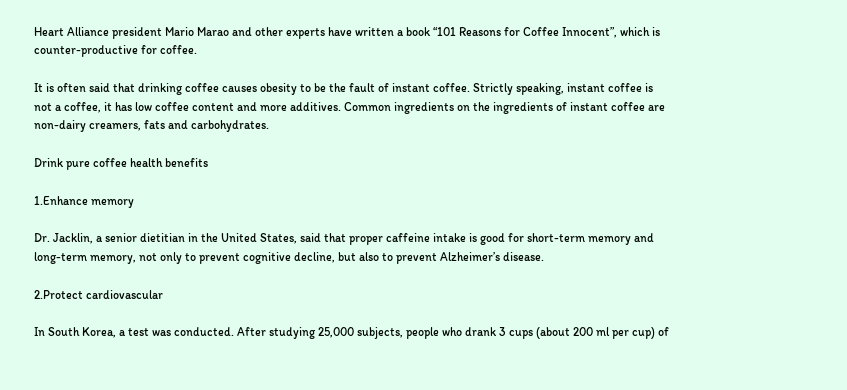Heart Alliance president Mario Marao and other experts have written a book “101 Reasons for Coffee Innocent”, which is counter-productive for coffee.

It is often said that drinking coffee causes obesity to be the fault of instant coffee. Strictly speaking, instant coffee is not a coffee, it has low coffee content and more additives. Common ingredients on the ingredients of instant coffee are non-dairy creamers, fats and carbohydrates.

Drink pure coffee health benefits

1.Enhance memory

Dr. Jacklin, a senior dietitian in the United States, said that proper caffeine intake is good for short-term memory and long-term memory, not only to prevent cognitive decline, but also to prevent Alzheimer’s disease.

2.Protect cardiovascular

In South Korea, a test was conducted. After studying 25,000 subjects, people who drank 3 cups (about 200 ml per cup) of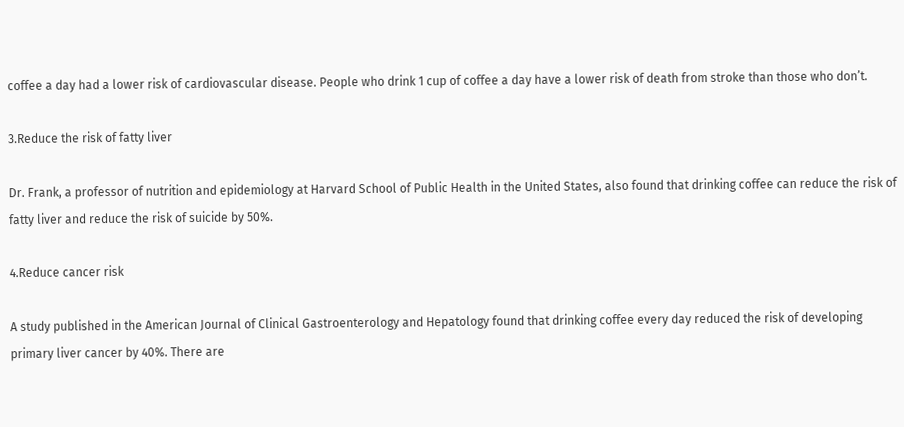coffee a day had a lower risk of cardiovascular disease. People who drink 1 cup of coffee a day have a lower risk of death from stroke than those who don’t.

3.Reduce the risk of fatty liver

Dr. Frank, a professor of nutrition and epidemiology at Harvard School of Public Health in the United States, also found that drinking coffee can reduce the risk of fatty liver and reduce the risk of suicide by 50%.

4.Reduce cancer risk

A study published in the American Journal of Clinical Gastroenterology and Hepatology found that drinking coffee every day reduced the risk of developing primary liver cancer by 40%. There are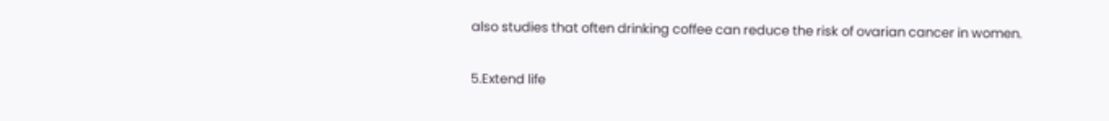also studies that often drinking coffee can reduce the risk of ovarian cancer in women.

5.Extend life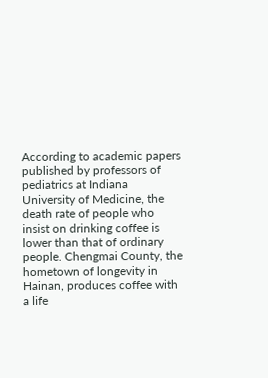According to academic papers published by professors of pediatrics at Indiana University of Medicine, the death rate of people who insist on drinking coffee is lower than that of ordinary people. Chengmai County, the hometown of longevity in Hainan, produces coffee with a life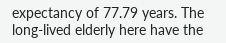expectancy of 77.79 years. The long-lived elderly here have the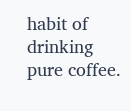habit of drinking pure coffee.